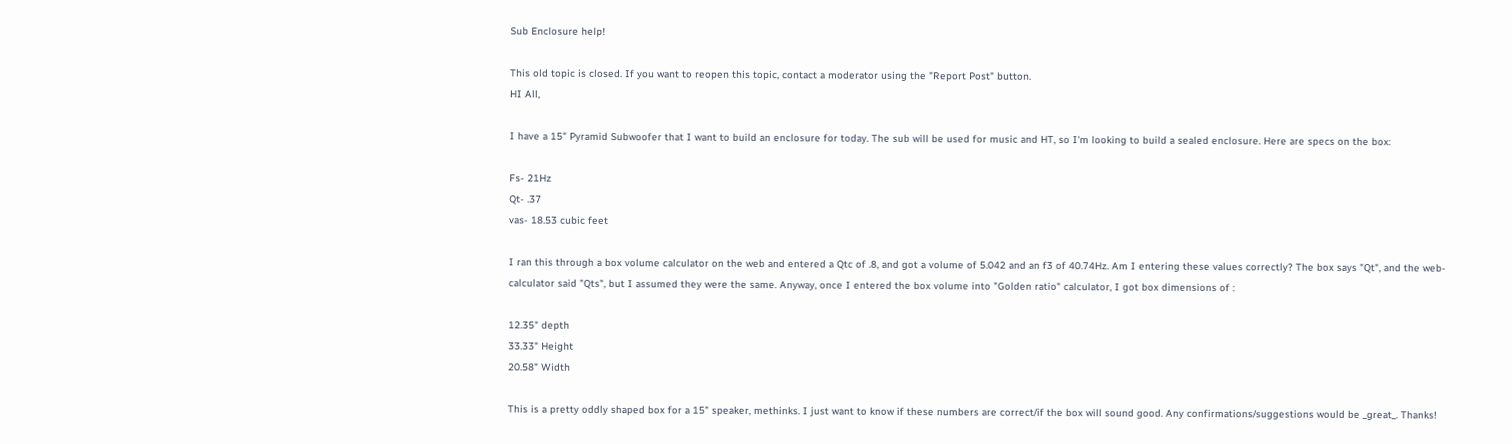Sub Enclosure help!

This old topic is closed. If you want to reopen this topic, contact a moderator using the "Report Post" button.
HI All,

I have a 15" Pyramid Subwoofer that I want to build an enclosure for today. The sub will be used for music and HT, so I'm looking to build a sealed enclosure. Here are specs on the box:

Fs- 21Hz
Qt- .37
vas- 18.53 cubic feet

I ran this through a box volume calculator on the web and entered a Qtc of .8, and got a volume of 5.042 and an f3 of 40.74Hz. Am I entering these values correctly? The box says "Qt", and the web-calculator said "Qts", but I assumed they were the same. Anyway, once I entered the box volume into "Golden ratio" calculator, I got box dimensions of :

12.35" depth
33.33" Height
20.58" Width

This is a pretty oddly shaped box for a 15" speaker, methinks. I just want to know if these numbers are correct/if the box will sound good. Any confirmations/suggestions would be _great_. Thanks!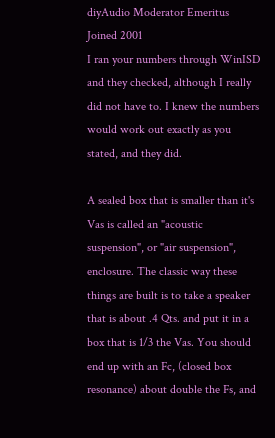diyAudio Moderator Emeritus
Joined 2001
I ran your numbers through WinISD and they checked, although I really did not have to. I knew the numbers would work out exactly as you stated, and they did.

A sealed box that is smaller than it's Vas is called an "acoustic suspension", or "air suspension", enclosure. The classic way these things are built is to take a speaker that is about .4 Qts. and put it in a box that is 1/3 the Vas. You should end up with an Fc, (closed box resonance) about double the Fs, and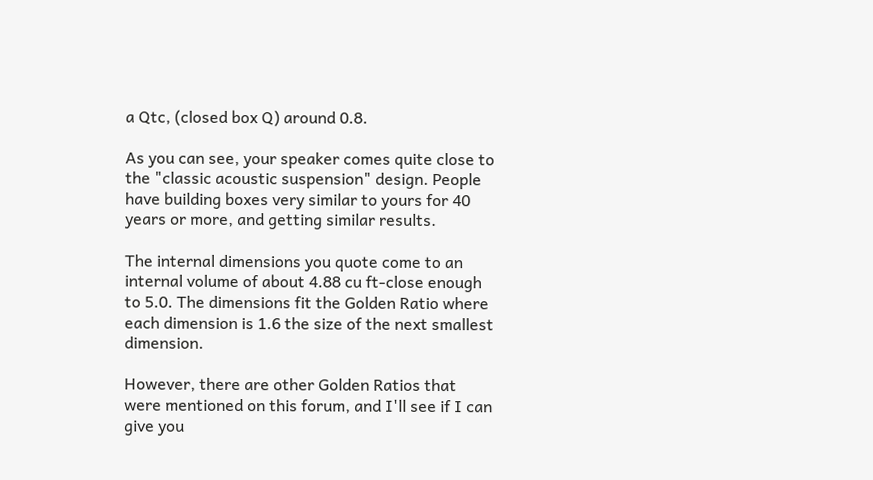a Qtc, (closed box Q) around 0.8.

As you can see, your speaker comes quite close to the "classic acoustic suspension" design. People have building boxes very similar to yours for 40 years or more, and getting similar results.

The internal dimensions you quote come to an internal volume of about 4.88 cu ft-close enough to 5.0. The dimensions fit the Golden Ratio where each dimension is 1.6 the size of the next smallest dimension.

However, there are other Golden Ratios that were mentioned on this forum, and I'll see if I can give you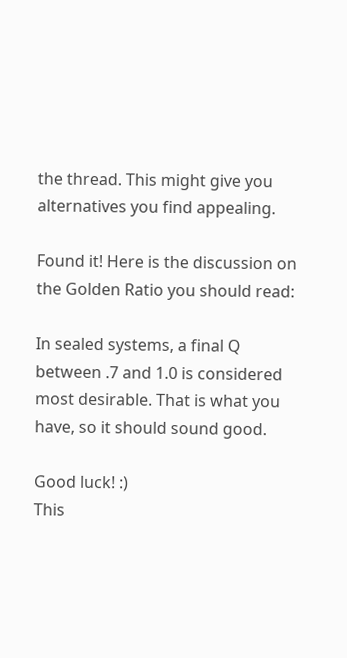the thread. This might give you alternatives you find appealing.

Found it! Here is the discussion on the Golden Ratio you should read:

In sealed systems, a final Q between .7 and 1.0 is considered most desirable. That is what you have, so it should sound good.

Good luck! :)
This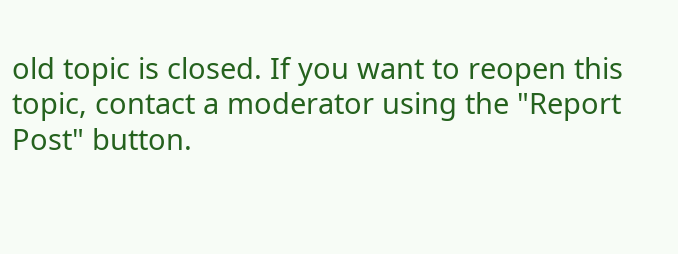old topic is closed. If you want to reopen this topic, contact a moderator using the "Report Post" button.